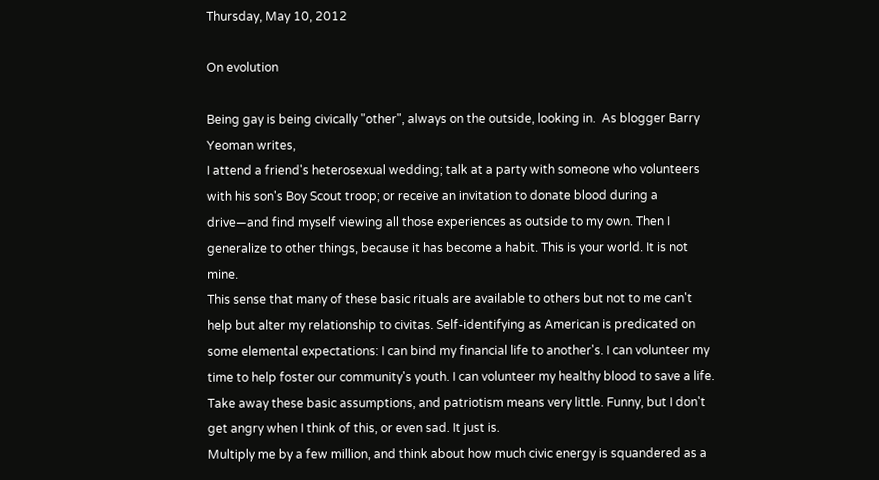Thursday, May 10, 2012

On evolution

Being gay is being civically "other", always on the outside, looking in.  As blogger Barry Yeoman writes,
I attend a friend's heterosexual wedding; talk at a party with someone who volunteers with his son's Boy Scout troop; or receive an invitation to donate blood during a drive—and find myself viewing all those experiences as outside to my own. Then I generalize to other things, because it has become a habit. This is your world. It is not mine.
This sense that many of these basic rituals are available to others but not to me can't help but alter my relationship to civitas. Self-identifying as American is predicated on some elemental expectations: I can bind my financial life to another's. I can volunteer my time to help foster our community's youth. I can volunteer my healthy blood to save a life. Take away these basic assumptions, and patriotism means very little. Funny, but I don't get angry when I think of this, or even sad. It just is.
Multiply me by a few million, and think about how much civic energy is squandered as a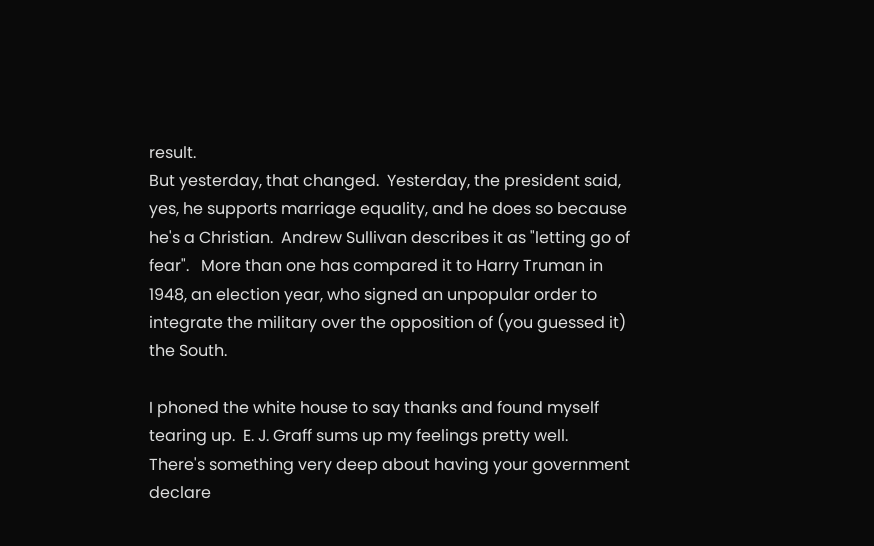result.
But yesterday, that changed.  Yesterday, the president said, yes, he supports marriage equality, and he does so because he's a Christian.  Andrew Sullivan describes it as "letting go of fear".   More than one has compared it to Harry Truman in 1948, an election year, who signed an unpopular order to integrate the military over the opposition of (you guessed it) the South.

I phoned the white house to say thanks and found myself tearing up.  E. J. Graff sums up my feelings pretty well.
There's something very deep about having your government declare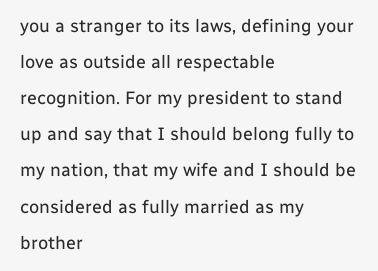you a stranger to its laws, defining your love as outside all respectable recognition. For my president to stand up and say that I should belong fully to my nation, that my wife and I should be considered as fully married as my brother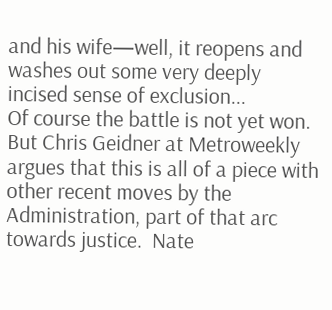and his wife—well, it reopens and washes out some very deeply incised sense of exclusion...
Of course the battle is not yet won.  But Chris Geidner at Metroweekly argues that this is all of a piece with other recent moves by the Administration, part of that arc towards justice.  Nate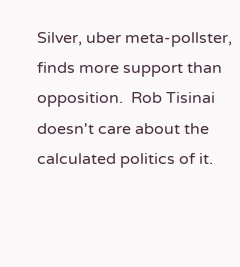Silver, uber meta-pollster, finds more support than opposition.  Rob Tisinai doesn't care about the calculated politics of it.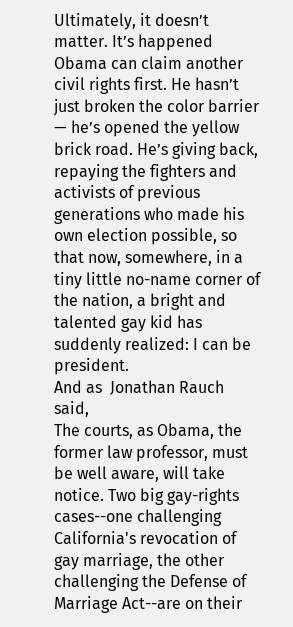Ultimately, it doesn’t matter. It’s happened Obama can claim another civil rights first. He hasn’t just broken the color barrier — he’s opened the yellow brick road. He’s giving back, repaying the fighters and activists of previous generations who made his own election possible, so that now, somewhere, in a tiny little no-name corner of the nation, a bright and talented gay kid has suddenly realized: I can be president.
And as  Jonathan Rauch said,
The courts, as Obama, the former law professor, must be well aware, will take notice. Two big gay-rights cases--one challenging California's revocation of gay marriage, the other challenging the Defense of Marriage Act--are on their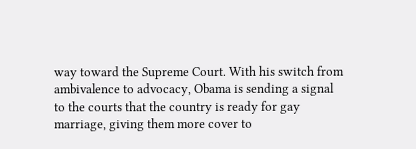way toward the Supreme Court. With his switch from ambivalence to advocacy, Obama is sending a signal to the courts that the country is ready for gay marriage, giving them more cover to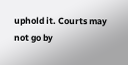uphold it. Courts may not go by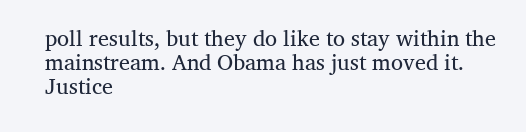poll results, but they do like to stay within the mainstream. And Obama has just moved it.
Justice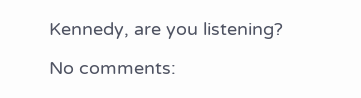Kennedy, are you listening?

No comments: